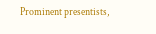Prominent presentists,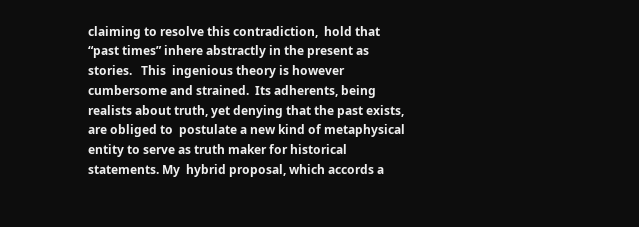claiming to resolve this contradiction,  hold that “past times” inhere abstractly in the present as stories.   This  ingenious theory is however cumbersome and strained.  Its adherents, being realists about truth, yet denying that the past exists, are obliged to  postulate a new kind of metaphysical entity to serve as truth maker for historical statements. My  hybrid proposal, which accords a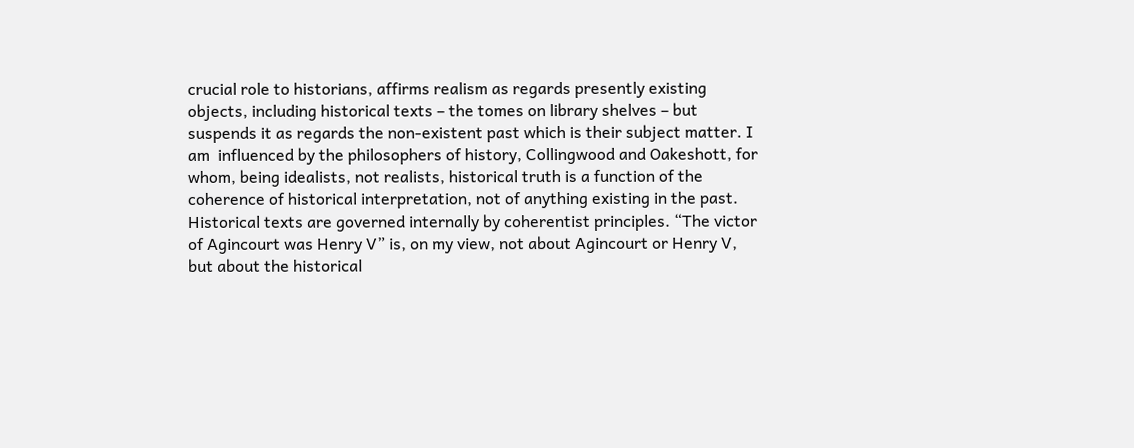crucial role to historians, affirms realism as regards presently existing objects, including historical texts – the tomes on library shelves – but suspends it as regards the non-existent past which is their subject matter. I am  influenced by the philosophers of history, Collingwood and Oakeshott, for whom, being idealists, not realists, historical truth is a function of the coherence of historical interpretation, not of anything existing in the past. Historical texts are governed internally by coherentist principles. “The victor of Agincourt was Henry V” is, on my view, not about Agincourt or Henry V, but about the historical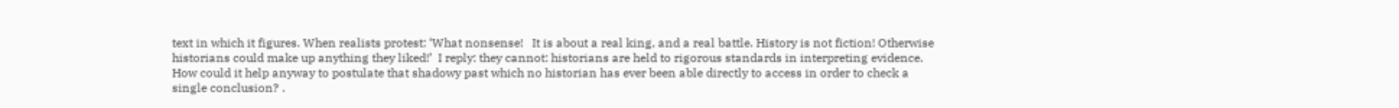text in which it figures. When realists protest: ‘What nonsense!   It is about a real king, and a real battle. History is not fiction! Otherwise historians could make up anything they liked!’  I reply: they cannot: historians are held to rigorous standards in interpreting evidence. How could it help anyway to postulate that shadowy past which no historian has ever been able directly to access in order to check a single conclusion? .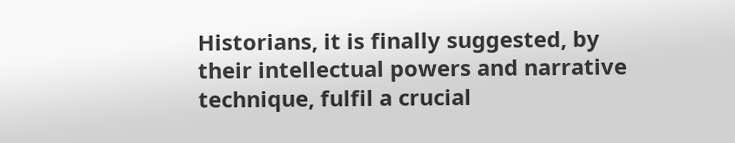Historians, it is finally suggested, by their intellectual powers and narrative technique, fulfil a crucial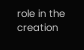role in the creation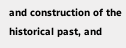and construction of the historical past, and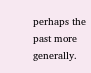perhaps the past more generally.